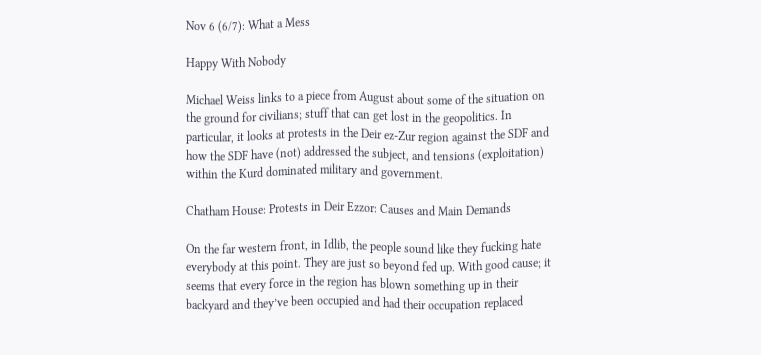Nov 6 (6/7): What a Mess

Happy With Nobody

Michael Weiss links to a piece from August about some of the situation on the ground for civilians; stuff that can get lost in the geopolitics. In particular, it looks at protests in the Deir ez-Zur region against the SDF and how the SDF have (not) addressed the subject, and tensions (exploitation) within the Kurd dominated military and government.

Chatham House: Protests in Deir Ezzor: Causes and Main Demands

On the far western front, in Idlib, the people sound like they fucking hate everybody at this point. They are just so beyond fed up. With good cause; it seems that every force in the region has blown something up in their backyard and they’ve been occupied and had their occupation replaced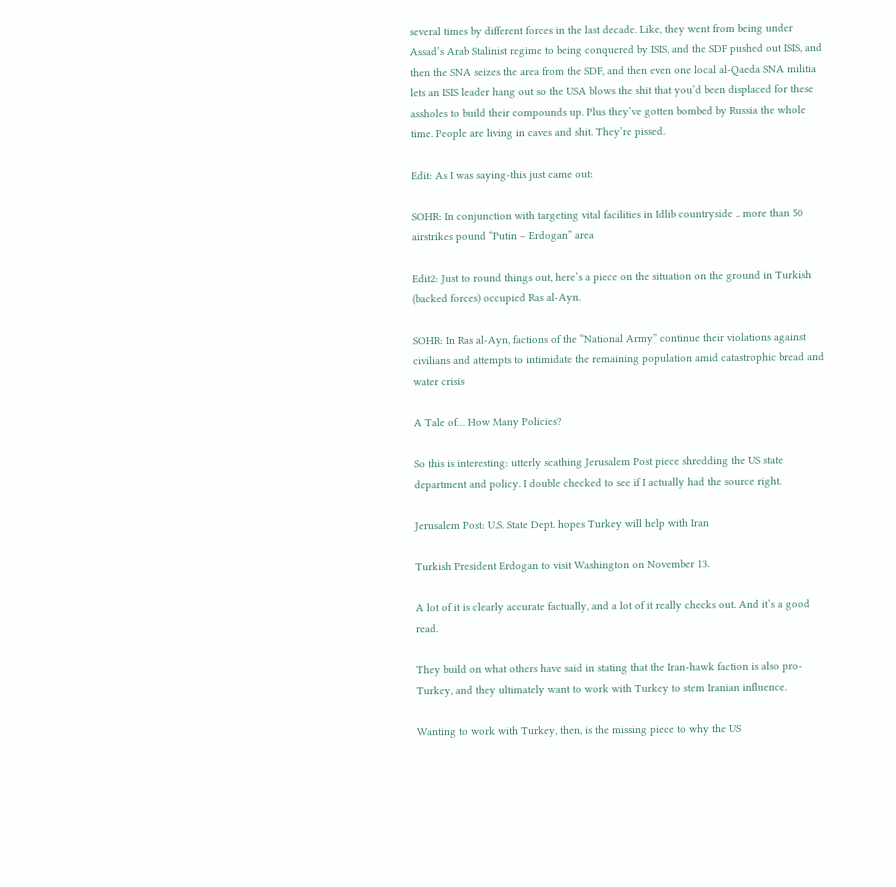several times by different forces in the last decade. Like, they went from being under Assad’s Arab Stalinist regime to being conquered by ISIS, and the SDF pushed out ISIS, and then the SNA seizes the area from the SDF, and then even one local al-Qaeda SNA militia lets an ISIS leader hang out so the USA blows the shit that you’d been displaced for these assholes to build their compounds up. Plus they’ve gotten bombed by Russia the whole time. People are living in caves and shit. They’re pissed.

Edit: As I was saying-this just came out:

SOHR: In conjunction with targeting vital facilities in Idlib countryside .. more than 50 airstrikes pound “Putin – Erdogan” area

Edit2: Just to round things out, here’s a piece on the situation on the ground in Turkish (backed forces) occupied Ras al-Ayn.

SOHR: In Ras al-Ayn, factions of the “National Army” continue their violations against civilians and attempts to intimidate the remaining population amid catastrophic bread and water crisis

A Tale of… How Many Policies?

So this is interesting: utterly scathing Jerusalem Post piece shredding the US state department and policy. I double checked to see if I actually had the source right.

Jerusalem Post: U.S. State Dept. hopes Turkey will help with Iran

Turkish President Erdogan to visit Washington on November 13.

A lot of it is clearly accurate factually, and a lot of it really checks out. And it’s a good read.

They build on what others have said in stating that the Iran-hawk faction is also pro-Turkey, and they ultimately want to work with Turkey to stem Iranian influence.

Wanting to work with Turkey, then, is the missing piece to why the US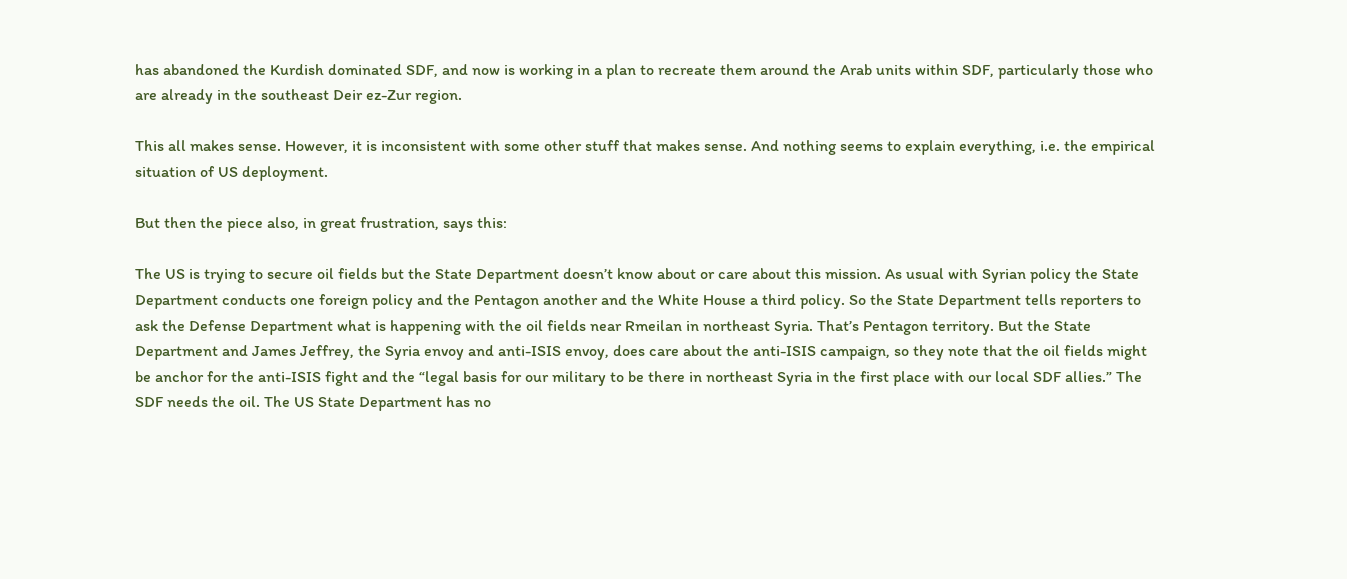has abandoned the Kurdish dominated SDF, and now is working in a plan to recreate them around the Arab units within SDF, particularly those who are already in the southeast Deir ez-Zur region.

This all makes sense. However, it is inconsistent with some other stuff that makes sense. And nothing seems to explain everything, i.e. the empirical situation of US deployment.

But then the piece also, in great frustration, says this:

The US is trying to secure oil fields but the State Department doesn’t know about or care about this mission. As usual with Syrian policy the State Department conducts one foreign policy and the Pentagon another and the White House a third policy. So the State Department tells reporters to ask the Defense Department what is happening with the oil fields near Rmeilan in northeast Syria. That’s Pentagon territory. But the State Department and James Jeffrey, the Syria envoy and anti-ISIS envoy, does care about the anti-ISIS campaign, so they note that the oil fields might be anchor for the anti-ISIS fight and the “legal basis for our military to be there in northeast Syria in the first place with our local SDF allies.” The SDF needs the oil. The US State Department has no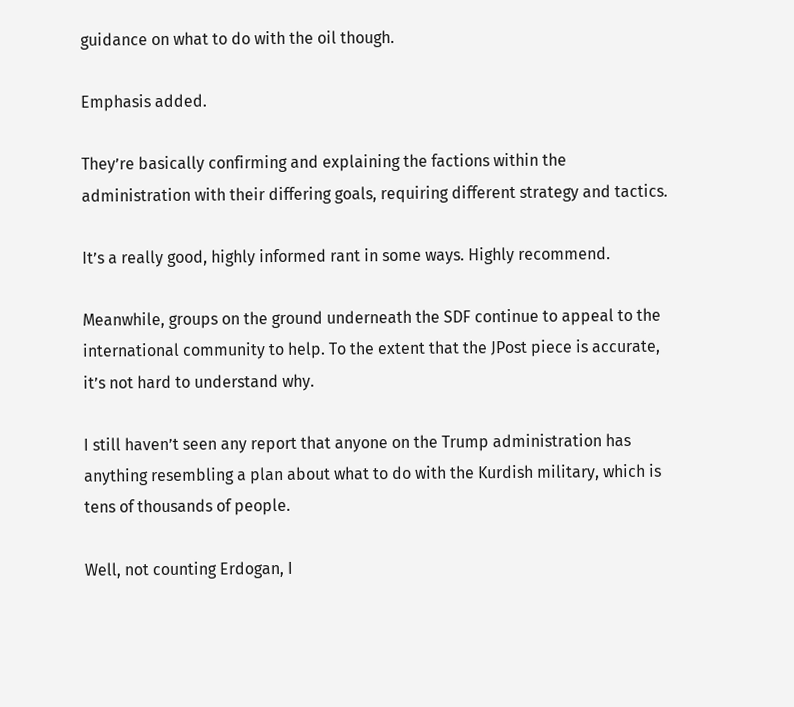guidance on what to do with the oil though.

Emphasis added.

They’re basically confirming and explaining the factions within the administration with their differing goals, requiring different strategy and tactics.

It’s a really good, highly informed rant in some ways. Highly recommend.

Meanwhile, groups on the ground underneath the SDF continue to appeal to the international community to help. To the extent that the JPost piece is accurate, it’s not hard to understand why.

I still haven’t seen any report that anyone on the Trump administration has anything resembling a plan about what to do with the Kurdish military, which is tens of thousands of people.

Well, not counting Erdogan, I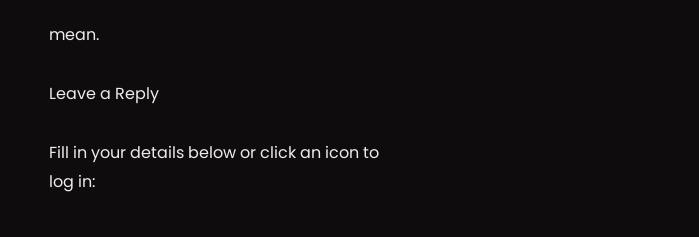mean.

Leave a Reply

Fill in your details below or click an icon to log in: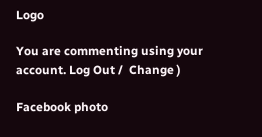Logo

You are commenting using your account. Log Out /  Change )

Facebook photo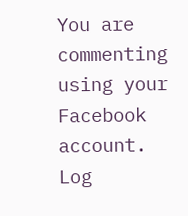You are commenting using your Facebook account. Log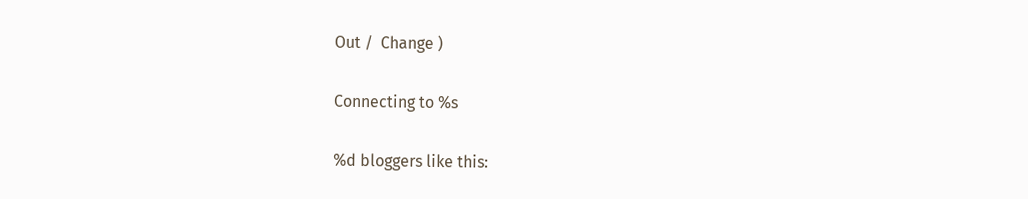Out /  Change )

Connecting to %s

%d bloggers like this: